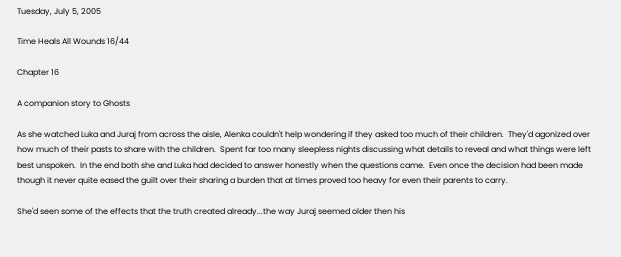Tuesday, July 5, 2005

Time Heals All Wounds 16/44

Chapter 16

A companion story to Ghosts

As she watched Luka and Juraj from across the aisle, Alenka couldn't help wondering if they asked too much of their children.  They'd agonized over how much of their pasts to share with the children.  Spent far too many sleepless nights discussing what details to reveal and what things were left best unspoken.  In the end both she and Luka had decided to answer honestly when the questions came.  Even once the decision had been made though it never quite eased the guilt over their sharing a burden that at times proved too heavy for even their parents to carry.

She'd seen some of the effects that the truth created already...the way Juraj seemed older then his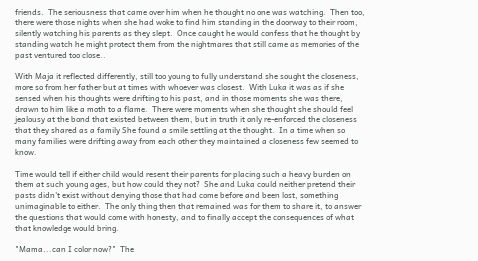friends.  The seriousness that came over him when he thought no one was watching.  Then too, there were those nights when she had woke to find him standing in the doorway to their room, silently watching his parents as they slept.  Once caught he would confess that he thought by standing watch he might protect them from the nightmares that still came as memories of the past ventured too close..

With Maja it reflected differently, still too young to fully understand she sought the closeness, more so from her father but at times with whoever was closest.  With Luka it was as if she sensed when his thoughts were drifting to his past, and in those moments she was there, drawn to him like a moth to a flame.  There were moments when she thought she should feel jealousy at the bond that existed between them, but in truth it only re-enforced the closeness that they shared as a family She found a smile settling at the thought.  In a time when so many families were drifting away from each other they maintained a closeness few seemed to know.

Time would tell if either child would resent their parents for placing such a heavy burden on them at such young ages, but how could they not?  She and Luka could neither pretend their pasts didn't exist without denying those that had come before and been lost, something unimaginable to either.  The only thing then that remained was for them to share it, to answer the questions that would come with honesty, and to finally accept the consequences of what that knowledge would bring.

"Mama...can I color now?"  The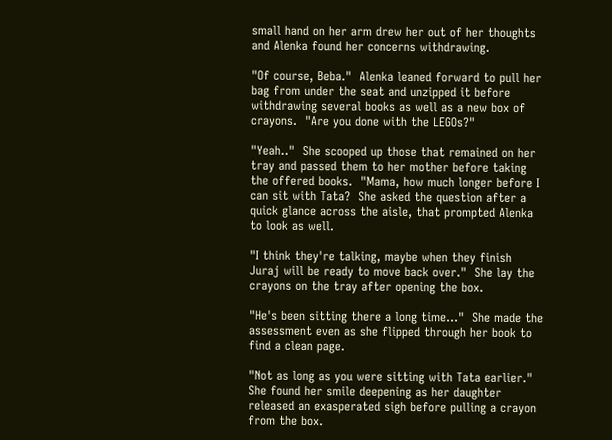small hand on her arm drew her out of her thoughts and Alenka found her concerns withdrawing.

"Of course, Beba."  Alenka leaned forward to pull her bag from under the seat and unzipped it before withdrawing several books as well as a new box of crayons.  "Are you done with the LEGOs?"

"Yeah.."  She scooped up those that remained on her tray and passed them to her mother before taking the offered books.  "Mama, how much longer before I can sit with Tata?  She asked the question after a quick glance across the aisle, that prompted Alenka to look as well.

"I think they're talking, maybe when they finish Juraj will be ready to move back over."  She lay the crayons on the tray after opening the box.

"He's been sitting there a long time..."  She made the assessment even as she flipped through her book to find a clean page.

"Not as long as you were sitting with Tata earlier." She found her smile deepening as her daughter released an exasperated sigh before pulling a crayon from the box.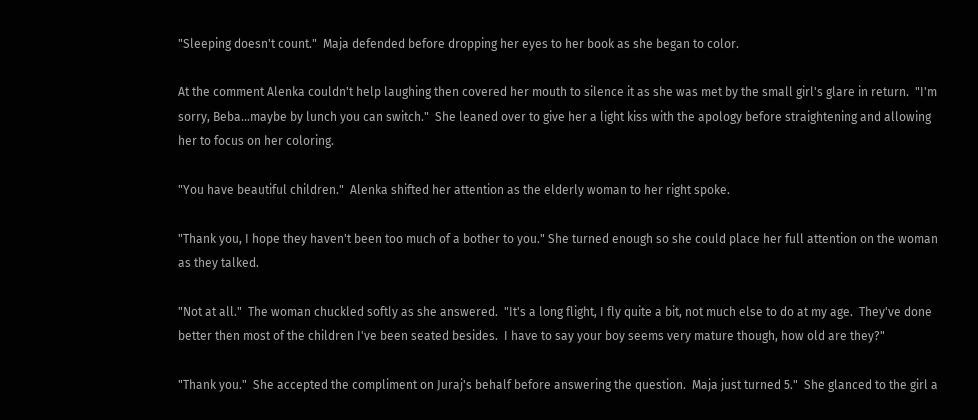"Sleeping doesn't count."  Maja defended before dropping her eyes to her book as she began to color.

At the comment Alenka couldn't help laughing then covered her mouth to silence it as she was met by the small girl's glare in return.  "I'm sorry, Beba...maybe by lunch you can switch."  She leaned over to give her a light kiss with the apology before straightening and allowing her to focus on her coloring.

"You have beautiful children."  Alenka shifted her attention as the elderly woman to her right spoke.

"Thank you, I hope they haven't been too much of a bother to you." She turned enough so she could place her full attention on the woman as they talked.

"Not at all."  The woman chuckled softly as she answered.  "It's a long flight, I fly quite a bit, not much else to do at my age.  They've done better then most of the children I've been seated besides.  I have to say your boy seems very mature though, how old are they?"

"Thank you."  She accepted the compliment on Juraj's behalf before answering the question.  Maja just turned 5."  She glanced to the girl a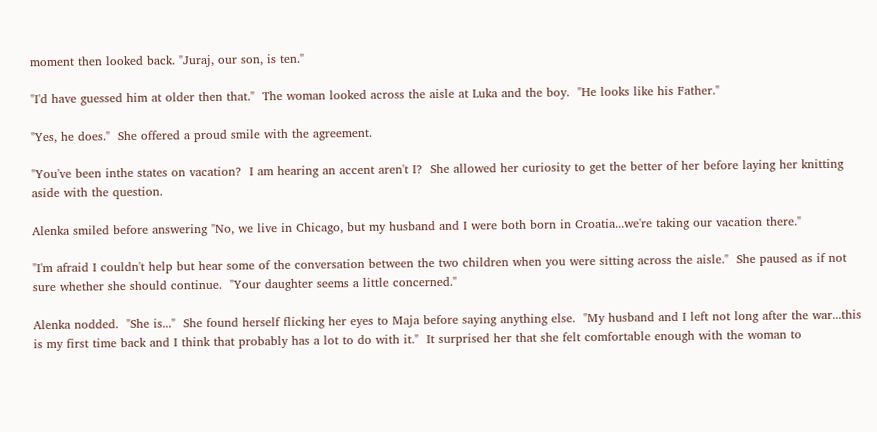moment then looked back. "Juraj, our son, is ten."

"I'd have guessed him at older then that."  The woman looked across the aisle at Luka and the boy.  "He looks like his Father."

"Yes, he does."  She offered a proud smile with the agreement.

"You've been inthe states on vacation?  I am hearing an accent aren't I?  She allowed her curiosity to get the better of her before laying her knitting aside with the question.

Alenka smiled before answering "No, we live in Chicago, but my husband and I were both born in Croatia...we're taking our vacation there."

"I'm afraid I couldn't help but hear some of the conversation between the two children when you were sitting across the aisle."  She paused as if not sure whether she should continue.  "Your daughter seems a little concerned."

Alenka nodded.  "She is..."  She found herself flicking her eyes to Maja before saying anything else.  "My husband and I left not long after the war...this is my first time back and I think that probably has a lot to do with it."  It surprised her that she felt comfortable enough with the woman to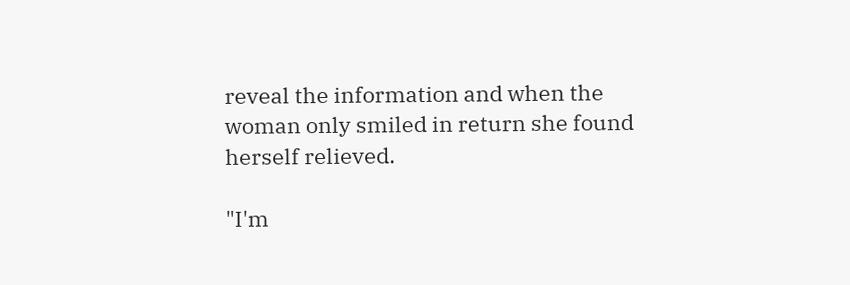reveal the information and when the woman only smiled in return she found herself relieved.

"I'm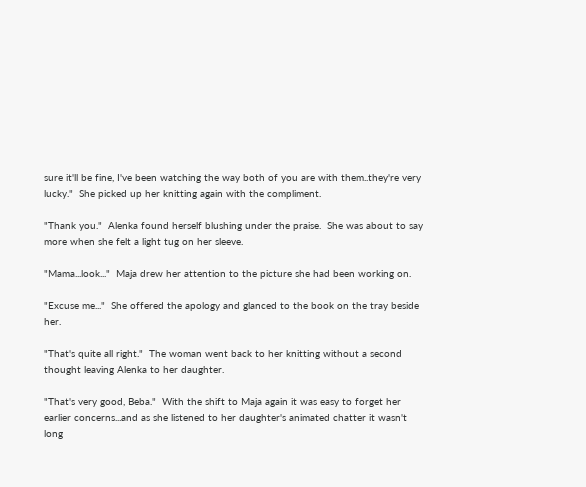sure it'll be fine, I've been watching the way both of you are with them..they're very lucky."  She picked up her knitting again with the compliment.

"Thank you."  Alenka found herself blushing under the praise.  She was about to say more when she felt a light tug on her sleeve.

"Mama...look..."  Maja drew her attention to the picture she had been working on.

"Excuse me..."  She offered the apology and glanced to the book on the tray beside her.

"That's quite all right."  The woman went back to her knitting without a second thought leaving Alenka to her daughter.

"That's very good, Beba."  With the shift to Maja again it was easy to forget her earlier concerns...and as she listened to her daughter's animated chatter it wasn't long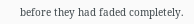before they had faded completely.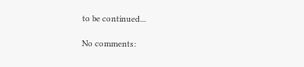to be continued...

No comments: